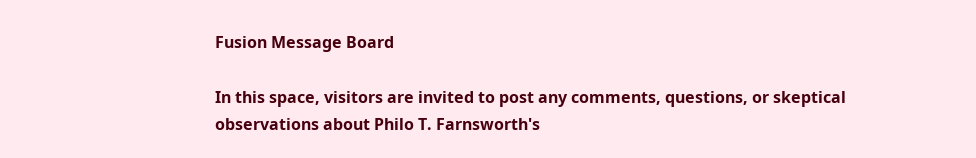Fusion Message Board

In this space, visitors are invited to post any comments, questions, or skeptical observations about Philo T. Farnsworth's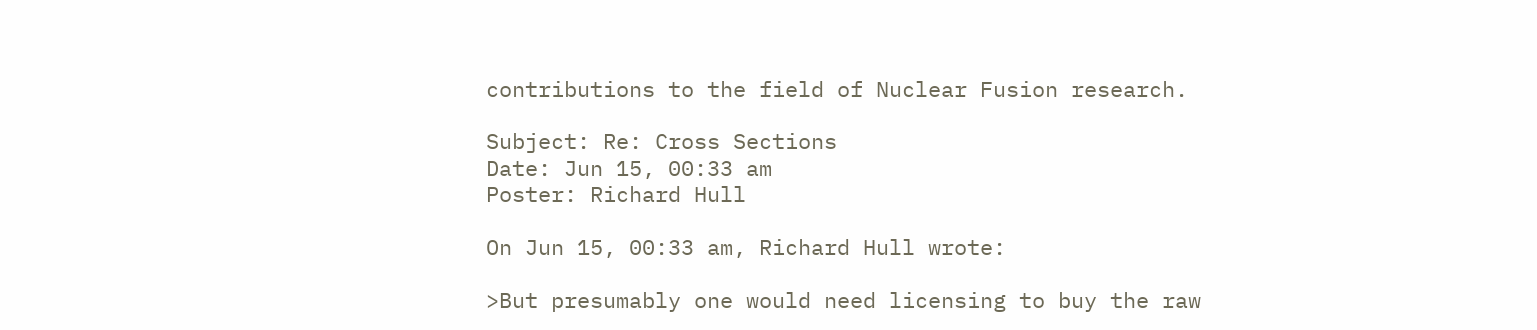contributions to the field of Nuclear Fusion research.

Subject: Re: Cross Sections
Date: Jun 15, 00:33 am
Poster: Richard Hull

On Jun 15, 00:33 am, Richard Hull wrote:

>But presumably one would need licensing to buy the raw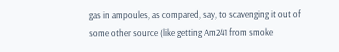gas in ampoules, as compared, say, to scavenging it out of some other source (like getting Am241 from smoke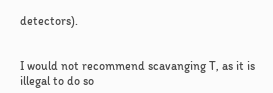detectors).


I would not recommend scavanging T, as it is illegal to do so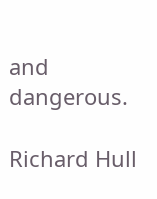and dangerous.

Richard Hull